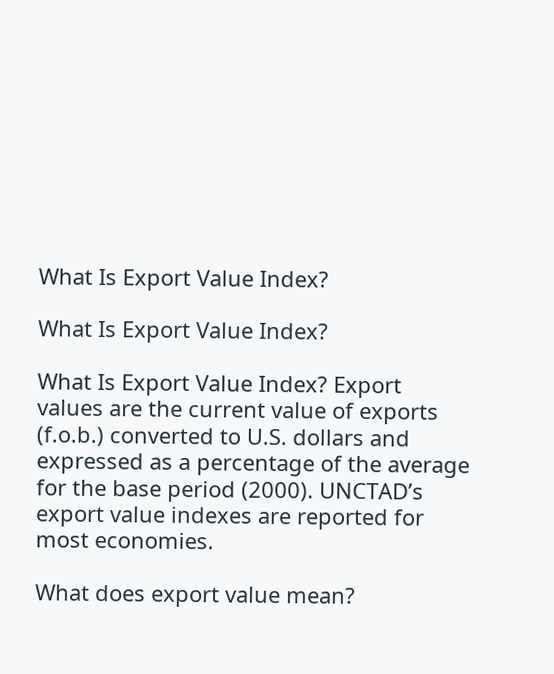What Is Export Value Index?

What Is Export Value Index?

What Is Export Value Index? Export values are the current value of exports (f.o.b.) converted to U.S. dollars and expressed as a percentage of the average for the base period (2000). UNCTAD’s export value indexes are reported for most economies.

What does export value mean?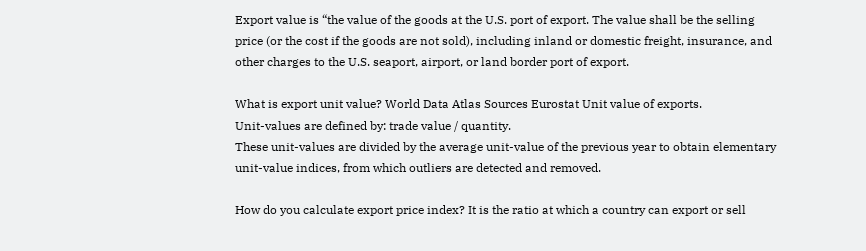Export value is “the value of the goods at the U.S. port of export. The value shall be the selling price (or the cost if the goods are not sold), including inland or domestic freight, insurance, and other charges to the U.S. seaport, airport, or land border port of export.

What is export unit value? World Data Atlas Sources Eurostat Unit value of exports.
Unit-values are defined by: trade value / quantity.
These unit-values are divided by the average unit-value of the previous year to obtain elementary unit-value indices, from which outliers are detected and removed.

How do you calculate export price index? It is the ratio at which a country can export or sell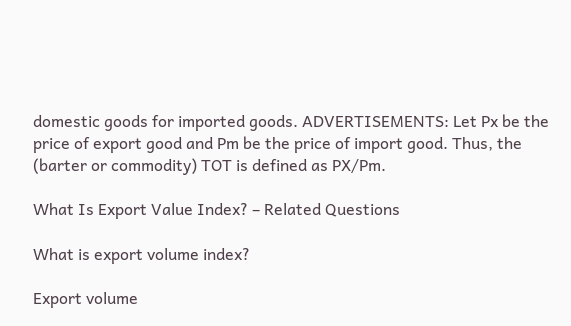domestic goods for imported goods. ADVERTISEMENTS: Let Px be the price of export good and Pm be the price of import good. Thus, the (barter or commodity) TOT is defined as PX/Pm.

What Is Export Value Index? – Related Questions

What is export volume index?

Export volume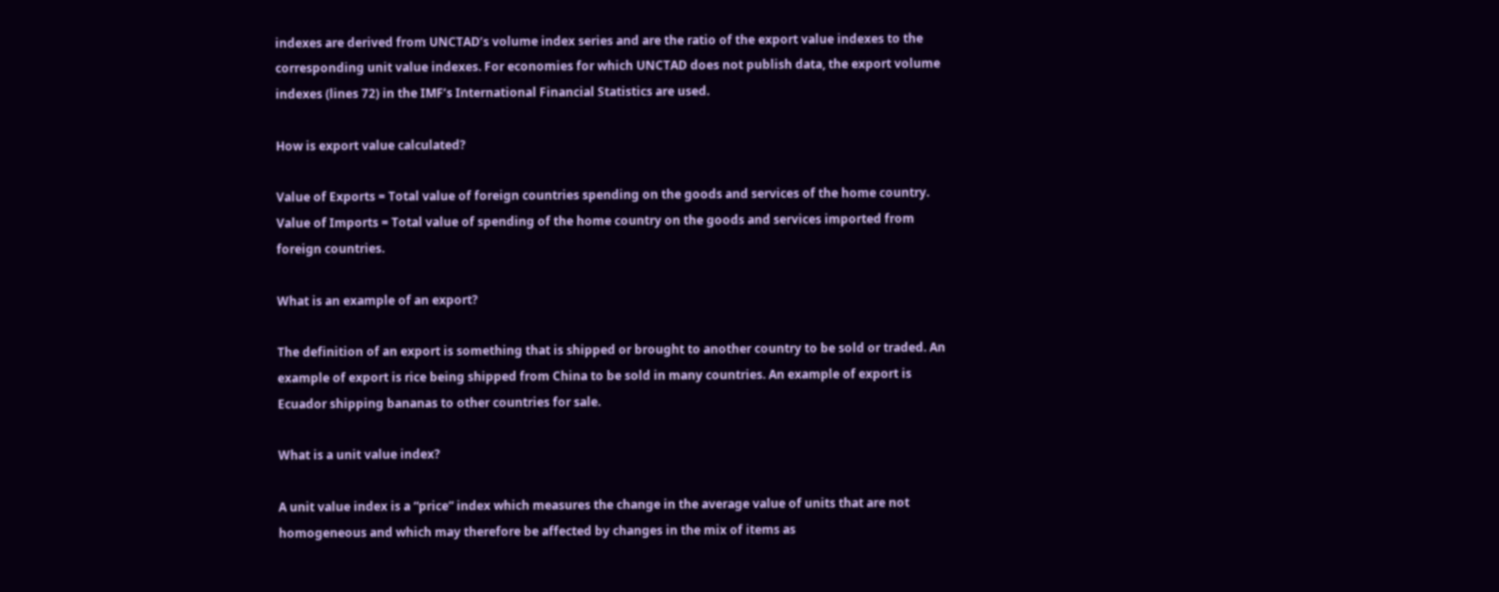indexes are derived from UNCTAD’s volume index series and are the ratio of the export value indexes to the corresponding unit value indexes. For economies for which UNCTAD does not publish data, the export volume indexes (lines 72) in the IMF’s International Financial Statistics are used.

How is export value calculated?

Value of Exports = Total value of foreign countries spending on the goods and services of the home country. Value of Imports = Total value of spending of the home country on the goods and services imported from foreign countries.

What is an example of an export?

The definition of an export is something that is shipped or brought to another country to be sold or traded. An example of export is rice being shipped from China to be sold in many countries. An example of export is Ecuador shipping bananas to other countries for sale.

What is a unit value index?

A unit value index is a “price” index which measures the change in the average value of units that are not homogeneous and which may therefore be affected by changes in the mix of items as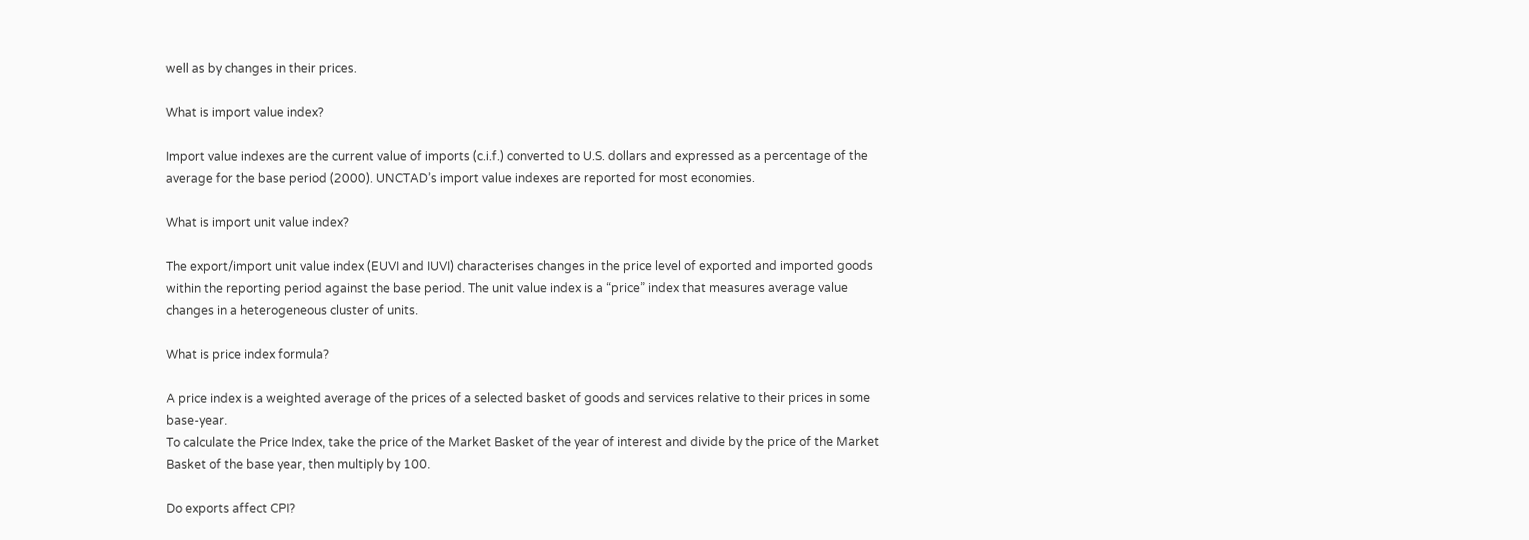well as by changes in their prices.

What is import value index?

Import value indexes are the current value of imports (c.i.f.) converted to U.S. dollars and expressed as a percentage of the average for the base period (2000). UNCTAD’s import value indexes are reported for most economies.

What is import unit value index?

The export/import unit value index (EUVI and IUVI) characterises changes in the price level of exported and imported goods within the reporting period against the base period. The unit value index is a “price” index that measures average value changes in a heterogeneous cluster of units.

What is price index formula?

A price index is a weighted average of the prices of a selected basket of goods and services relative to their prices in some base-year.
To calculate the Price Index, take the price of the Market Basket of the year of interest and divide by the price of the Market Basket of the base year, then multiply by 100.

Do exports affect CPI?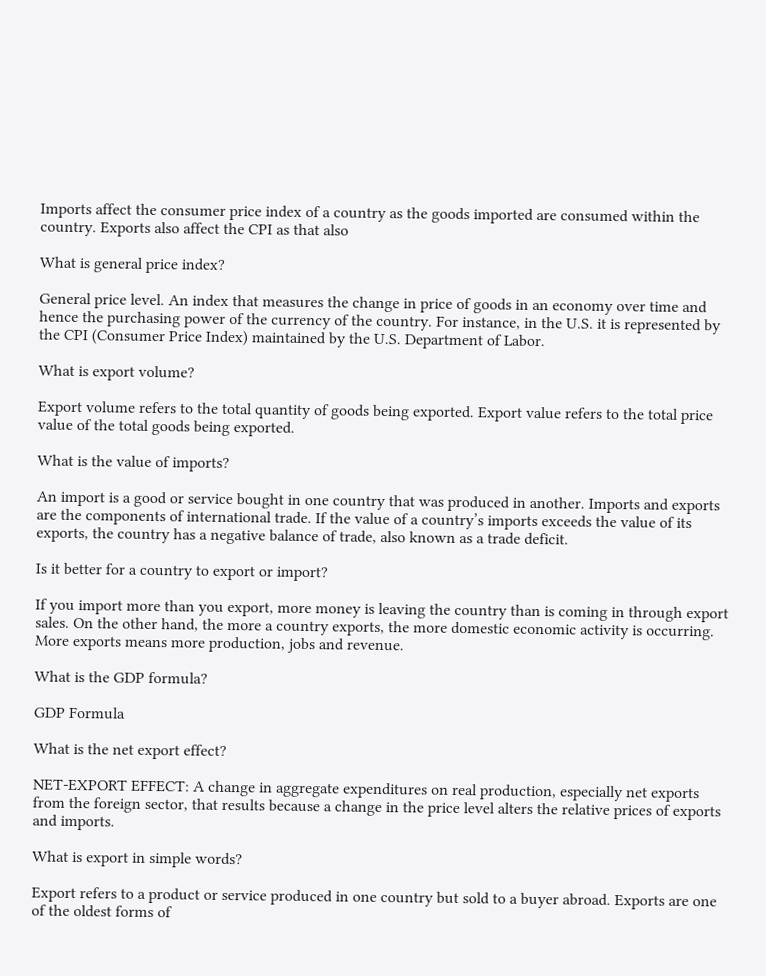Imports affect the consumer price index of a country as the goods imported are consumed within the country. Exports also affect the CPI as that also

What is general price index?

General price level. An index that measures the change in price of goods in an economy over time and hence the purchasing power of the currency of the country. For instance, in the U.S. it is represented by the CPI (Consumer Price Index) maintained by the U.S. Department of Labor.

What is export volume?

Export volume refers to the total quantity of goods being exported. Export value refers to the total price value of the total goods being exported.

What is the value of imports?

An import is a good or service bought in one country that was produced in another. Imports and exports are the components of international trade. If the value of a country’s imports exceeds the value of its exports, the country has a negative balance of trade, also known as a trade deficit.

Is it better for a country to export or import?

If you import more than you export, more money is leaving the country than is coming in through export sales. On the other hand, the more a country exports, the more domestic economic activity is occurring. More exports means more production, jobs and revenue.

What is the GDP formula?

GDP Formula

What is the net export effect?

NET-EXPORT EFFECT: A change in aggregate expenditures on real production, especially net exports from the foreign sector, that results because a change in the price level alters the relative prices of exports and imports.

What is export in simple words?

Export refers to a product or service produced in one country but sold to a buyer abroad. Exports are one of the oldest forms of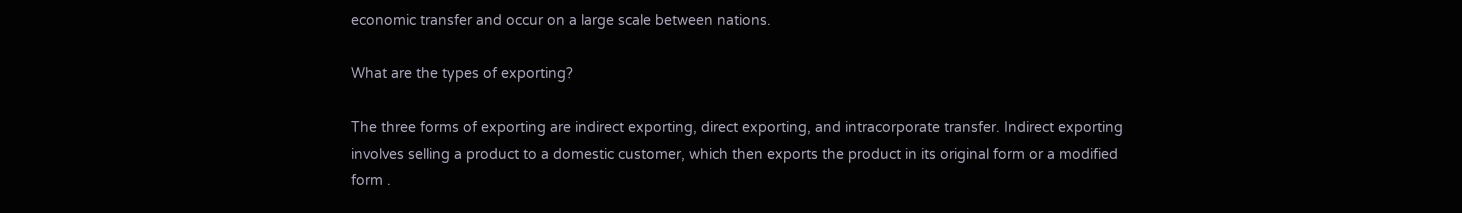economic transfer and occur on a large scale between nations.

What are the types of exporting?

The three forms of exporting are indirect exporting, direct exporting, and intracorporate transfer. Indirect exporting involves selling a product to a domestic customer, which then exports the product in its original form or a modified form .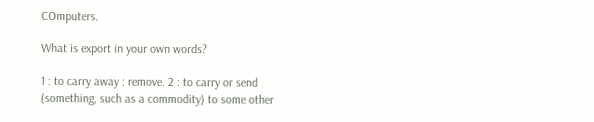COmputers.

What is export in your own words?

1 : to carry away : remove. 2 : to carry or send (something, such as a commodity) to some other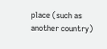place (such as another country)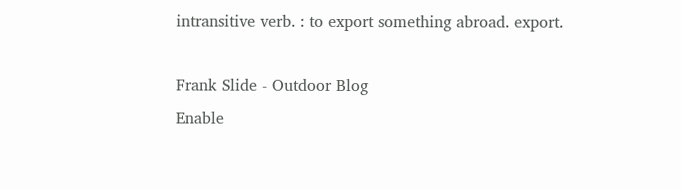intransitive verb. : to export something abroad. export.

Frank Slide - Outdoor Blog
Enable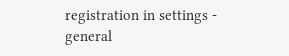registration in settings - general